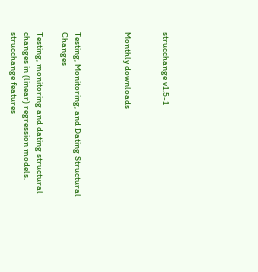strucchange v1.5-1


Monthly downloads



Testing, Monitoring, and Dating Structural Changes

Testing, monitoring and dating structural changes in (linear) regression models. strucchange features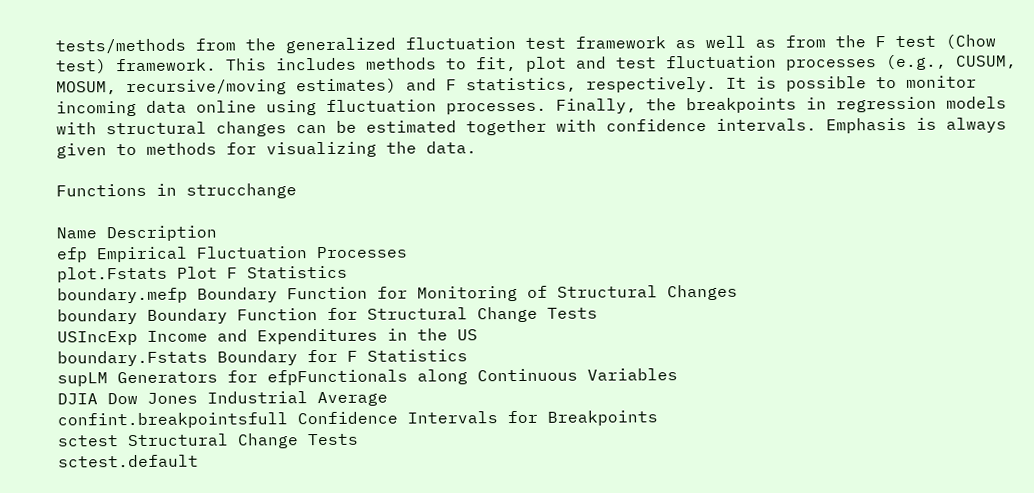tests/methods from the generalized fluctuation test framework as well as from the F test (Chow test) framework. This includes methods to fit, plot and test fluctuation processes (e.g., CUSUM, MOSUM, recursive/moving estimates) and F statistics, respectively. It is possible to monitor incoming data online using fluctuation processes. Finally, the breakpoints in regression models with structural changes can be estimated together with confidence intervals. Emphasis is always given to methods for visualizing the data.

Functions in strucchange

Name Description
efp Empirical Fluctuation Processes
plot.Fstats Plot F Statistics
boundary.mefp Boundary Function for Monitoring of Structural Changes
boundary Boundary Function for Structural Change Tests
USIncExp Income and Expenditures in the US
boundary.Fstats Boundary for F Statistics
supLM Generators for efpFunctionals along Continuous Variables
DJIA Dow Jones Industrial Average
confint.breakpointsfull Confidence Intervals for Breakpoints
sctest Structural Change Tests
sctest.default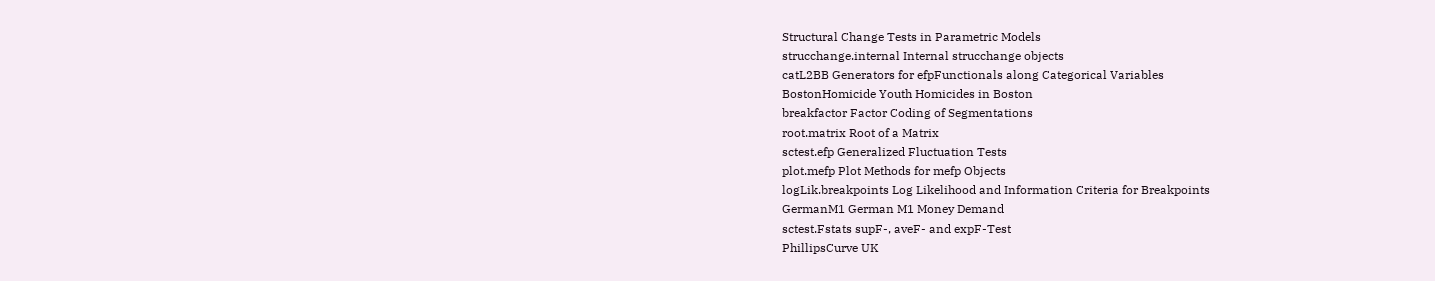Structural Change Tests in Parametric Models
strucchange.internal Internal strucchange objects
catL2BB Generators for efpFunctionals along Categorical Variables
BostonHomicide Youth Homicides in Boston
breakfactor Factor Coding of Segmentations
root.matrix Root of a Matrix
sctest.efp Generalized Fluctuation Tests
plot.mefp Plot Methods for mefp Objects
logLik.breakpoints Log Likelihood and Information Criteria for Breakpoints
GermanM1 German M1 Money Demand
sctest.Fstats supF-, aveF- and expF-Test
PhillipsCurve UK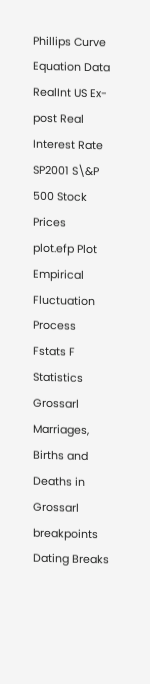Phillips Curve Equation Data
RealInt US Ex-post Real Interest Rate
SP2001 S\&P 500 Stock Prices
plot.efp Plot Empirical Fluctuation Process
Fstats F Statistics
Grossarl Marriages, Births and Deaths in Grossarl
breakpoints Dating Breaks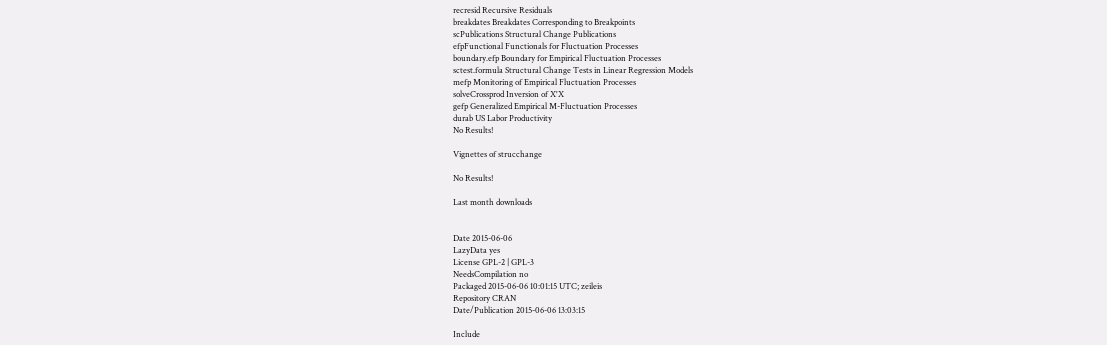recresid Recursive Residuals
breakdates Breakdates Corresponding to Breakpoints
scPublications Structural Change Publications
efpFunctional Functionals for Fluctuation Processes
boundary.efp Boundary for Empirical Fluctuation Processes
sctest.formula Structural Change Tests in Linear Regression Models
mefp Monitoring of Empirical Fluctuation Processes
solveCrossprod Inversion of X'X
gefp Generalized Empirical M-Fluctuation Processes
durab US Labor Productivity
No Results!

Vignettes of strucchange

No Results!

Last month downloads


Date 2015-06-06
LazyData yes
License GPL-2 | GPL-3
NeedsCompilation no
Packaged 2015-06-06 10:01:15 UTC; zeileis
Repository CRAN
Date/Publication 2015-06-06 13:03:15

Include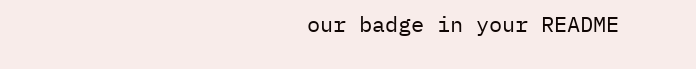our badge in your README